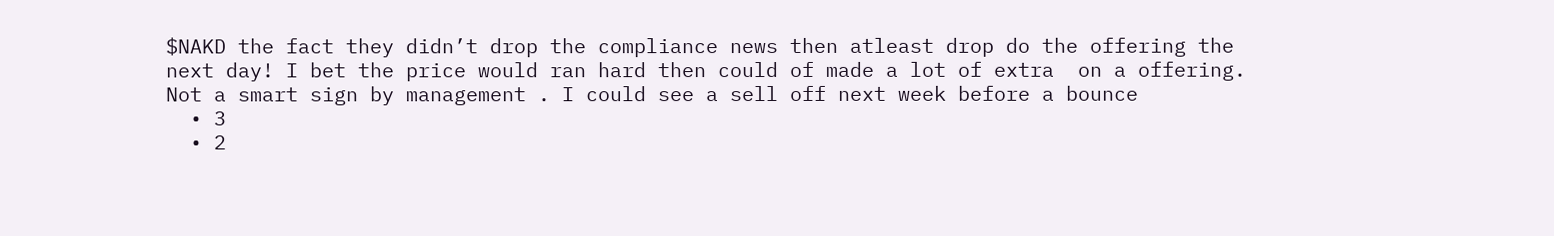$NAKD the fact they didn’t drop the compliance news then atleast drop do the offering the next day! I bet the price would ran hard then could of made a lot of extra  on a offering. Not a smart sign by management . I could see a sell off next week before a bounce
  • 3
  • 2